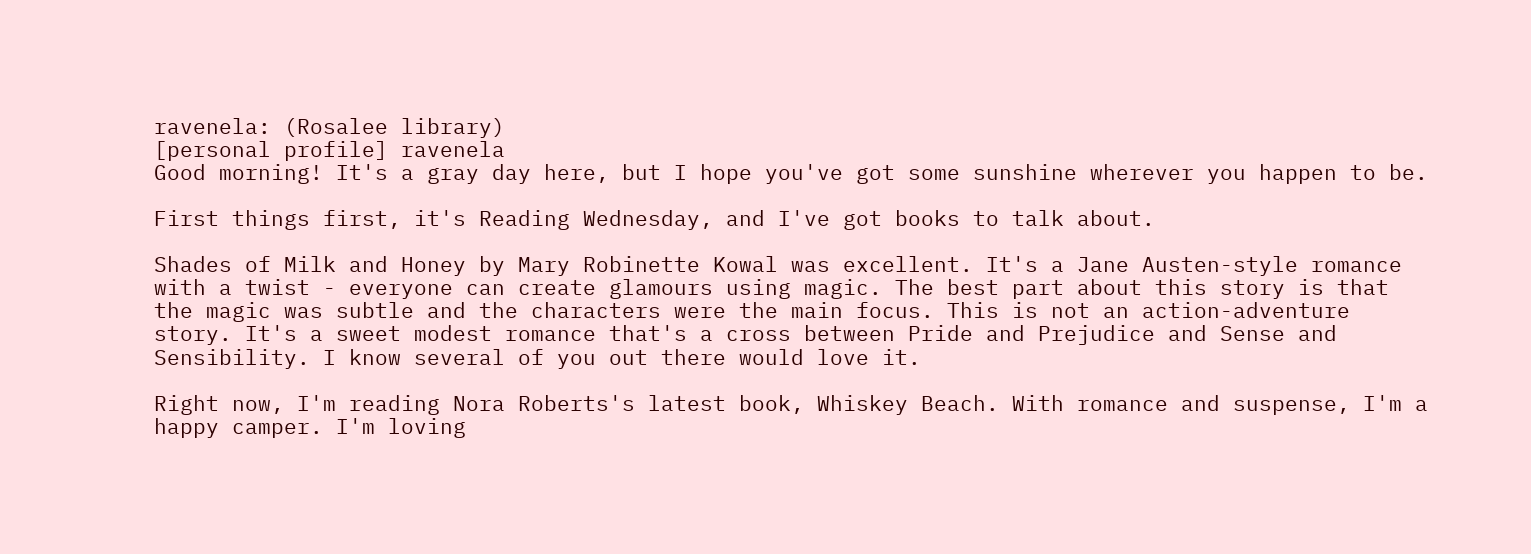ravenela: (Rosalee library)
[personal profile] ravenela
Good morning! It's a gray day here, but I hope you've got some sunshine wherever you happen to be.

First things first, it's Reading Wednesday, and I've got books to talk about.

Shades of Milk and Honey by Mary Robinette Kowal was excellent. It's a Jane Austen-style romance with a twist - everyone can create glamours using magic. The best part about this story is that the magic was subtle and the characters were the main focus. This is not an action-adventure story. It's a sweet modest romance that's a cross between Pride and Prejudice and Sense and Sensibility. I know several of you out there would love it.

Right now, I'm reading Nora Roberts's latest book, Whiskey Beach. With romance and suspense, I'm a happy camper. I'm loving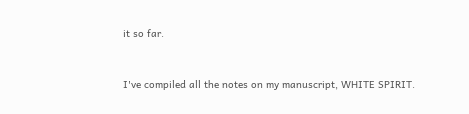it so far.


I've compiled all the notes on my manuscript, WHITE SPIRIT.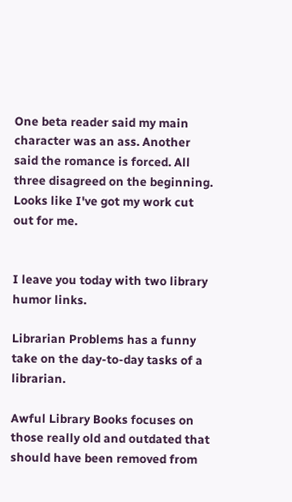One beta reader said my main character was an ass. Another said the romance is forced. All three disagreed on the beginning. Looks like I've got my work cut out for me.


I leave you today with two library humor links.

Librarian Problems has a funny take on the day-to-day tasks of a librarian.

Awful Library Books focuses on those really old and outdated that should have been removed from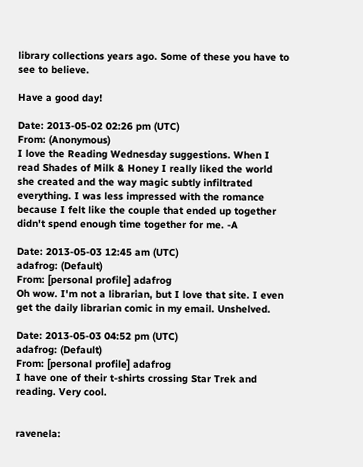library collections years ago. Some of these you have to see to believe.

Have a good day!

Date: 2013-05-02 02:26 pm (UTC)
From: (Anonymous)
I love the Reading Wednesday suggestions. When I read Shades of Milk & Honey I really liked the world she created and the way magic subtly infiltrated everything. I was less impressed with the romance because I felt like the couple that ended up together didn't spend enough time together for me. -A

Date: 2013-05-03 12:45 am (UTC)
adafrog: (Default)
From: [personal profile] adafrog
Oh wow. I'm not a librarian, but I love that site. I even get the daily librarian comic in my email. Unshelved.

Date: 2013-05-03 04:52 pm (UTC)
adafrog: (Default)
From: [personal profile] adafrog
I have one of their t-shirts crossing Star Trek and reading. Very cool.


ravenela: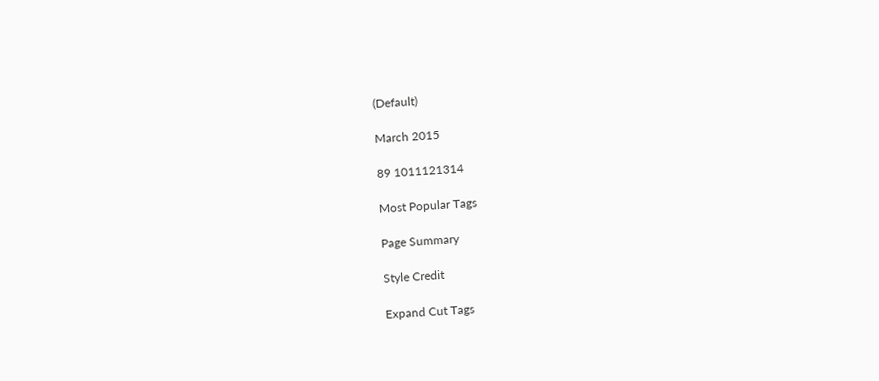(Default)

March 2015

89 1011121314

Most Popular Tags

Page Summary

Style Credit

Expand Cut Tags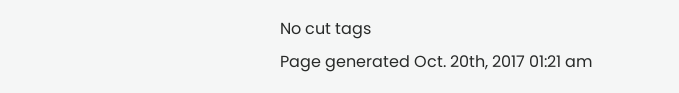No cut tags
Page generated Oct. 20th, 2017 01:21 am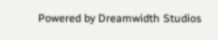Powered by Dreamwidth Studios